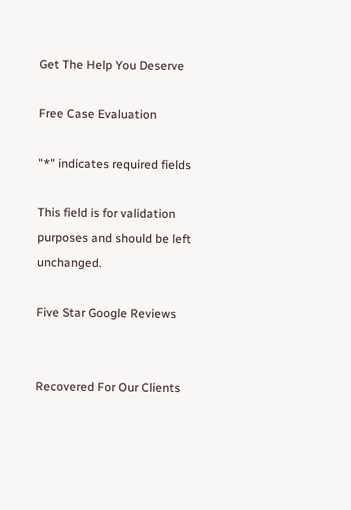Get The Help You Deserve

Free Case Evaluation

"*" indicates required fields

This field is for validation purposes and should be left unchanged.

Five Star Google Reviews


Recovered For Our Clients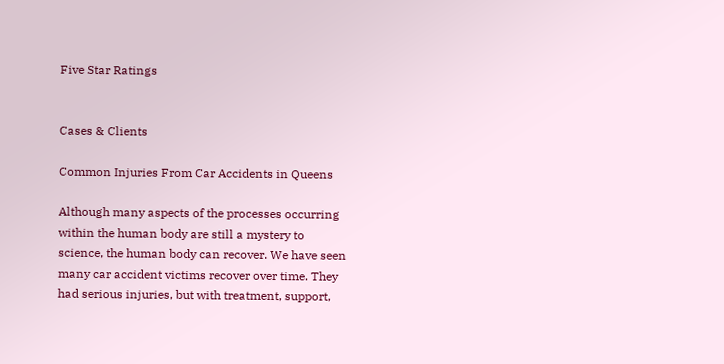Five Star Ratings


Cases & Clients

Common Injuries From Car Accidents in Queens

Although many aspects of the processes occurring within the human body are still a mystery to science, the human body can recover. We have seen many car accident victims recover over time. They had serious injuries, but with treatment, support,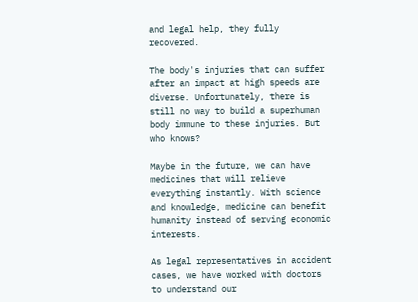and legal help, they fully recovered.

The body's injuries that can suffer after an impact at high speeds are diverse. Unfortunately, there is still no way to build a superhuman body immune to these injuries. But who knows?

Maybe in the future, we can have medicines that will relieve everything instantly. With science and knowledge, medicine can benefit humanity instead of serving economic interests.

As legal representatives in accident cases, we have worked with doctors to understand our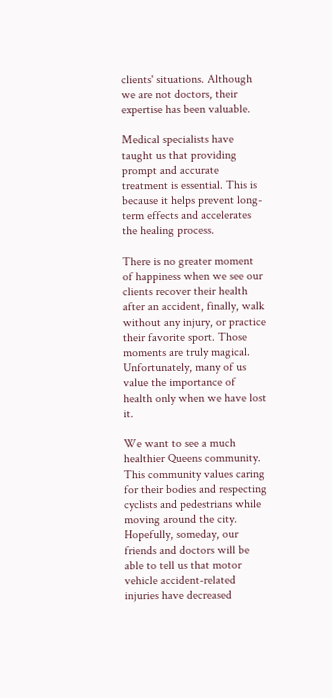clients' situations. Although we are not doctors, their expertise has been valuable.

Medical specialists have taught us that providing prompt and accurate treatment is essential. This is because it helps prevent long-term effects and accelerates the healing process.

There is no greater moment of happiness when we see our clients recover their health after an accident, finally, walk without any injury, or practice their favorite sport. Those moments are truly magical. Unfortunately, many of us value the importance of health only when we have lost it.

We want to see a much healthier Queens community. This community values caring for their bodies and respecting cyclists and pedestrians while moving around the city. Hopefully, someday, our friends and doctors will be able to tell us that motor vehicle accident-related injuries have decreased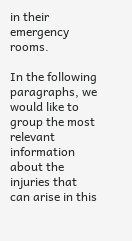in their emergency rooms.

In the following paragraphs, we would like to group the most relevant information about the injuries that can arise in this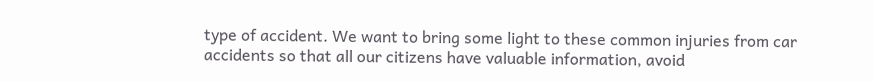type of accident. We want to bring some light to these common injuries from car accidents so that all our citizens have valuable information, avoid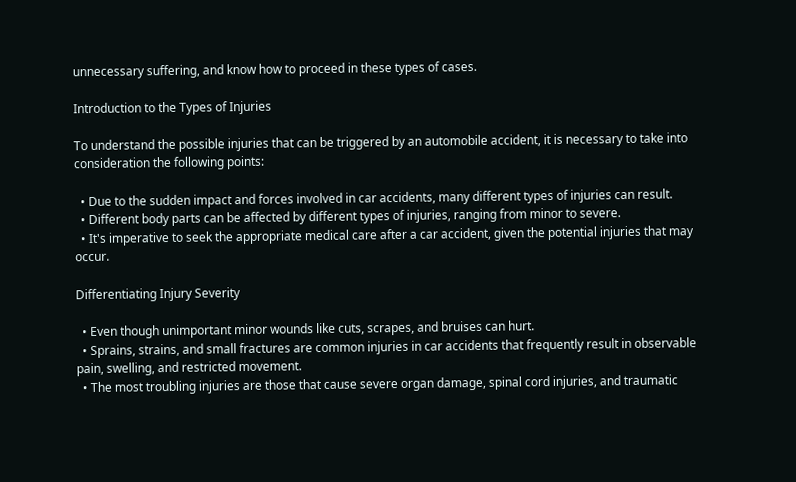unnecessary suffering, and know how to proceed in these types of cases.

Introduction to the Types of Injuries

To understand the possible injuries that can be triggered by an automobile accident, it is necessary to take into consideration the following points:

  • Due to the sudden impact and forces involved in car accidents, many different types of injuries can result.
  • Different body parts can be affected by different types of injuries, ranging from minor to severe.
  • It's imperative to seek the appropriate medical care after a car accident, given the potential injuries that may occur.

Differentiating Injury Severity

  • Even though unimportant minor wounds like cuts, scrapes, and bruises can hurt.
  • Sprains, strains, and small fractures are common injuries in car accidents that frequently result in observable pain, swelling, and restricted movement.
  • The most troubling injuries are those that cause severe organ damage, spinal cord injuries, and traumatic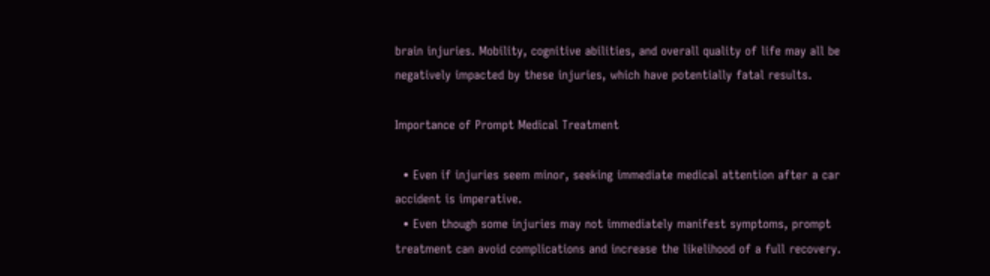brain injuries. Mobility, cognitive abilities, and overall quality of life may all be negatively impacted by these injuries, which have potentially fatal results.

Importance of Prompt Medical Treatment

  • Even if injuries seem minor, seeking immediate medical attention after a car accident is imperative.
  • Even though some injuries may not immediately manifest symptoms, prompt treatment can avoid complications and increase the likelihood of a full recovery.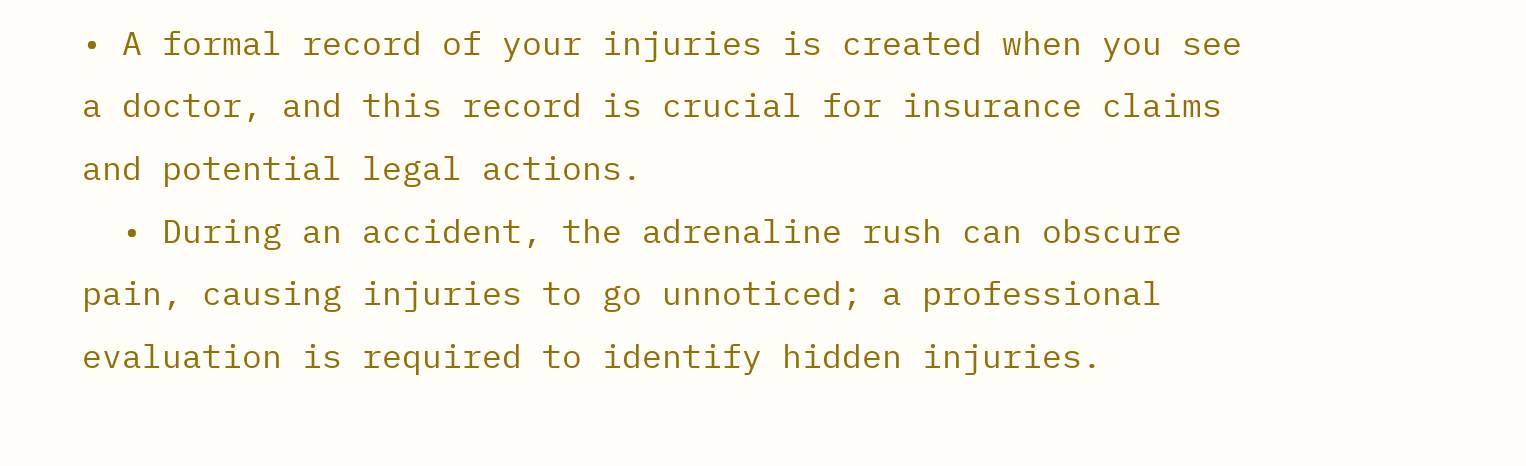• A formal record of your injuries is created when you see a doctor, and this record is crucial for insurance claims and potential legal actions.
  • During an accident, the adrenaline rush can obscure pain, causing injuries to go unnoticed; a professional evaluation is required to identify hidden injuries.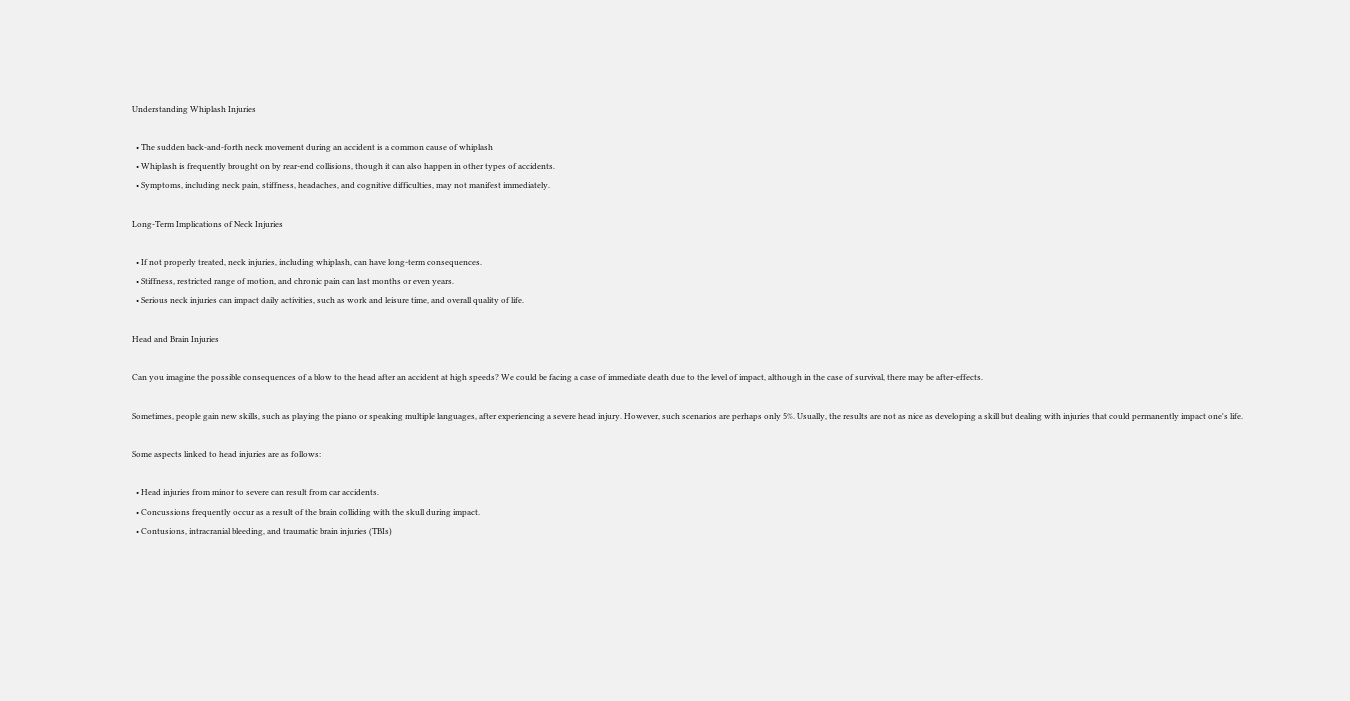Understanding Whiplash Injuries

  • The sudden back-and-forth neck movement during an accident is a common cause of whiplash
  • Whiplash is frequently brought on by rear-end collisions, though it can also happen in other types of accidents.
  • Symptoms, including neck pain, stiffness, headaches, and cognitive difficulties, may not manifest immediately.

Long-Term Implications of Neck Injuries

  • If not properly treated, neck injuries, including whiplash, can have long-term consequences.
  • Stiffness, restricted range of motion, and chronic pain can last months or even years.
  • Serious neck injuries can impact daily activities, such as work and leisure time, and overall quality of life.

Head and Brain Injuries

Can you imagine the possible consequences of a blow to the head after an accident at high speeds? We could be facing a case of immediate death due to the level of impact, although in the case of survival, there may be after-effects.

Sometimes, people gain new skills, such as playing the piano or speaking multiple languages, after experiencing a severe head injury. However, such scenarios are perhaps only 5%. Usually, the results are not as nice as developing a skill but dealing with injuries that could permanently impact one's life.

Some aspects linked to head injuries are as follows:

  • Head injuries from minor to severe can result from car accidents.
  • Concussions frequently occur as a result of the brain colliding with the skull during impact.
  • Contusions, intracranial bleeding, and traumatic brain injuries (TBIs)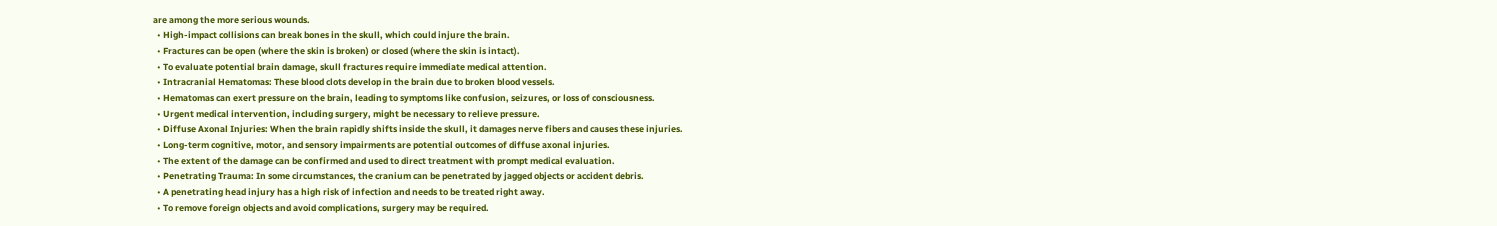are among the more serious wounds.
  • High-impact collisions can break bones in the skull, which could injure the brain.
  • Fractures can be open (where the skin is broken) or closed (where the skin is intact).
  • To evaluate potential brain damage, skull fractures require immediate medical attention.
  • Intracranial Hematomas: These blood clots develop in the brain due to broken blood vessels.
  • Hematomas can exert pressure on the brain, leading to symptoms like confusion, seizures, or loss of consciousness.
  • Urgent medical intervention, including surgery, might be necessary to relieve pressure.
  • Diffuse Axonal Injuries: When the brain rapidly shifts inside the skull, it damages nerve fibers and causes these injuries.
  • Long-term cognitive, motor, and sensory impairments are potential outcomes of diffuse axonal injuries.
  • The extent of the damage can be confirmed and used to direct treatment with prompt medical evaluation.
  • Penetrating Trauma: In some circumstances, the cranium can be penetrated by jagged objects or accident debris.
  • A penetrating head injury has a high risk of infection and needs to be treated right away.
  • To remove foreign objects and avoid complications, surgery may be required.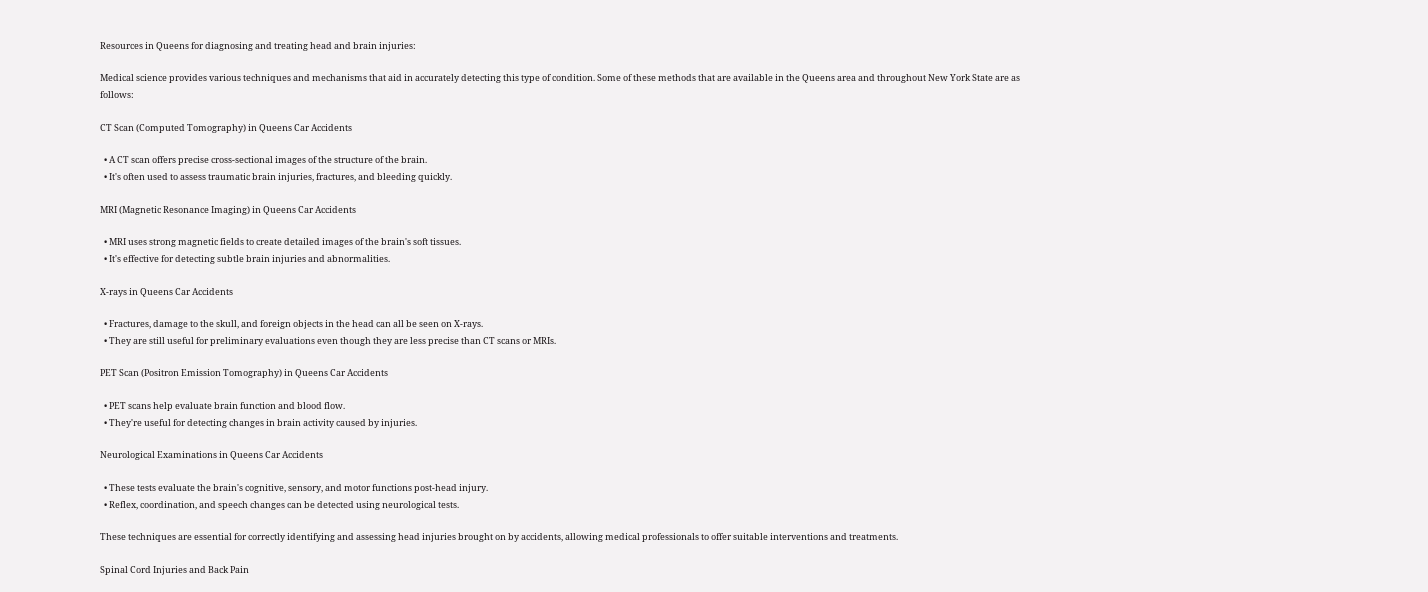Resources in Queens for diagnosing and treating head and brain injuries:

Medical science provides various techniques and mechanisms that aid in accurately detecting this type of condition. Some of these methods that are available in the Queens area and throughout New York State are as follows:

CT Scan (Computed Tomography) in Queens Car Accidents

  • A CT scan offers precise cross-sectional images of the structure of the brain.
  • It's often used to assess traumatic brain injuries, fractures, and bleeding quickly.

MRI (Magnetic Resonance Imaging) in Queens Car Accidents

  • MRI uses strong magnetic fields to create detailed images of the brain's soft tissues.
  • It's effective for detecting subtle brain injuries and abnormalities.

X-rays in Queens Car Accidents

  • Fractures, damage to the skull, and foreign objects in the head can all be seen on X-rays.
  • They are still useful for preliminary evaluations even though they are less precise than CT scans or MRIs.

PET Scan (Positron Emission Tomography) in Queens Car Accidents

  • PET scans help evaluate brain function and blood flow.
  • They're useful for detecting changes in brain activity caused by injuries.

Neurological Examinations in Queens Car Accidents

  • These tests evaluate the brain's cognitive, sensory, and motor functions post-head injury.
  • Reflex, coordination, and speech changes can be detected using neurological tests.

These techniques are essential for correctly identifying and assessing head injuries brought on by accidents, allowing medical professionals to offer suitable interventions and treatments.

Spinal Cord Injuries and Back Pain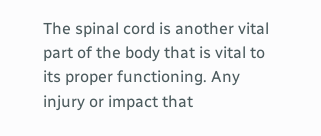The spinal cord is another vital part of the body that is vital to its proper functioning. Any injury or impact that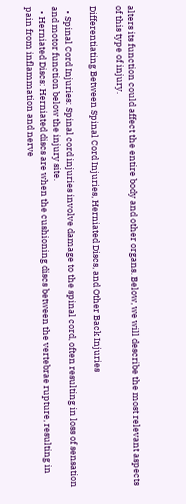alters its function could affect the entire body and other organs. Below, we will describe the most relevant aspects of this type of injury.

Differentiating Between Spinal Cord Injuries, Herniated Discs, and Other Back Injuries

  • Spinal Cord Injuries: Spinal cord injuries involve damage to the spinal cord, often resulting in loss of sensation and motor function below the injury site.
  • Herniated Discs: Herniated discs are when the cushioning discs between the vertebrae rupture, resulting in pain from inflammation and nerve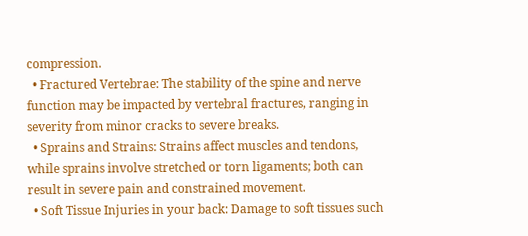compression.
  • Fractured Vertebrae: The stability of the spine and nerve function may be impacted by vertebral fractures, ranging in severity from minor cracks to severe breaks.
  • Sprains and Strains: Strains affect muscles and tendons, while sprains involve stretched or torn ligaments; both can result in severe pain and constrained movement.
  • Soft Tissue Injuries in your back: Damage to soft tissues such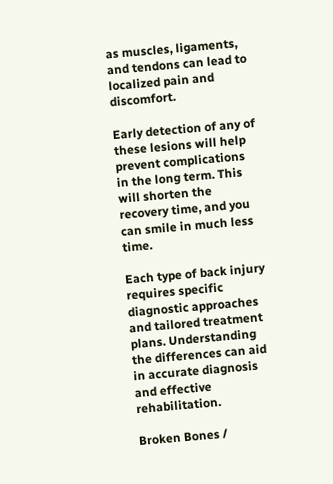as muscles, ligaments, and tendons can lead to localized pain and discomfort.

Early detection of any of these lesions will help prevent complications in the long term. This will shorten the recovery time, and you can smile in much less time.

Each type of back injury requires specific diagnostic approaches and tailored treatment plans. Understanding the differences can aid in accurate diagnosis and effective rehabilitation.

Broken Bones /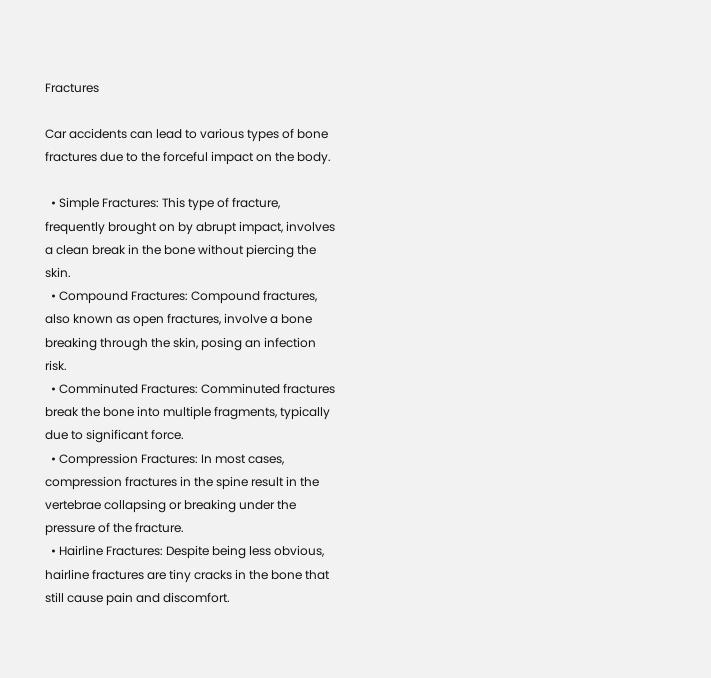Fractures

Car accidents can lead to various types of bone fractures due to the forceful impact on the body.

  • Simple Fractures: This type of fracture, frequently brought on by abrupt impact, involves a clean break in the bone without piercing the skin.
  • Compound Fractures: Compound fractures, also known as open fractures, involve a bone breaking through the skin, posing an infection risk.
  • Comminuted Fractures: Comminuted fractures break the bone into multiple fragments, typically due to significant force.
  • Compression Fractures: In most cases, compression fractures in the spine result in the vertebrae collapsing or breaking under the pressure of the fracture.
  • Hairline Fractures: Despite being less obvious, hairline fractures are tiny cracks in the bone that still cause pain and discomfort.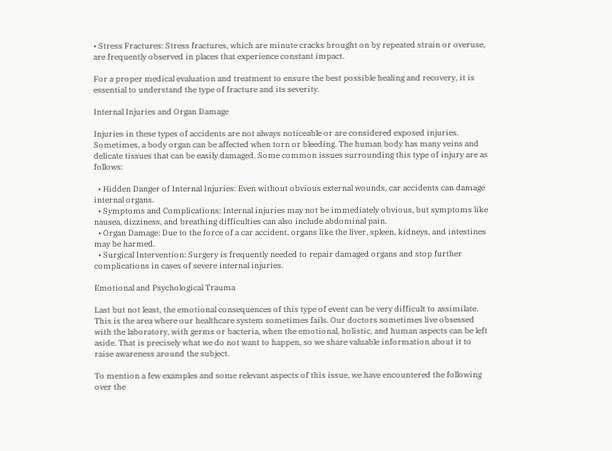• Stress Fractures: Stress fractures, which are minute cracks brought on by repeated strain or overuse, are frequently observed in places that experience constant impact.

For a proper medical evaluation and treatment to ensure the best possible healing and recovery, it is essential to understand the type of fracture and its severity.

Internal Injuries and Organ Damage

Injuries in these types of accidents are not always noticeable or are considered exposed injuries. Sometimes, a body organ can be affected when torn or bleeding. The human body has many veins and delicate tissues that can be easily damaged. Some common issues surrounding this type of injury are as follows:

  • Hidden Danger of Internal Injuries: Even without obvious external wounds, car accidents can damage internal organs.
  • Symptoms and Complications: Internal injuries may not be immediately obvious, but symptoms like nausea, dizziness, and breathing difficulties can also include abdominal pain.
  • Organ Damage: Due to the force of a car accident, organs like the liver, spleen, kidneys, and intestines may be harmed.
  • Surgical Intervention: Surgery is frequently needed to repair damaged organs and stop further complications in cases of severe internal injuries.

Emotional and Psychological Trauma

Last but not least, the emotional consequences of this type of event can be very difficult to assimilate. This is the area where our healthcare system sometimes fails. Our doctors sometimes live obsessed with the laboratory, with germs or bacteria, when the emotional, holistic, and human aspects can be left aside. That is precisely what we do not want to happen, so we share valuable information about it to raise awareness around the subject.

To mention a few examples and some relevant aspects of this issue, we have encountered the following over the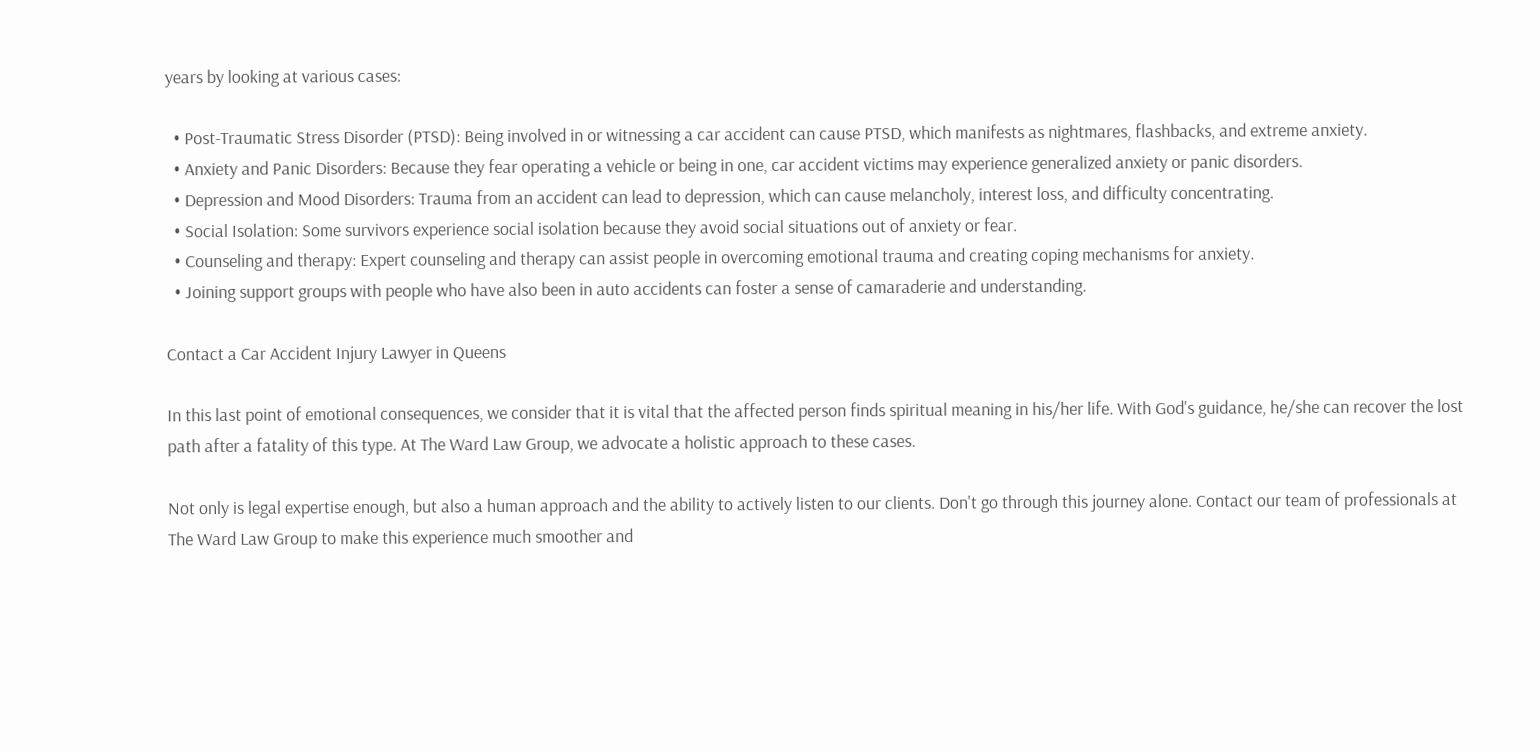years by looking at various cases:

  • Post-Traumatic Stress Disorder (PTSD): Being involved in or witnessing a car accident can cause PTSD, which manifests as nightmares, flashbacks, and extreme anxiety.
  • Anxiety and Panic Disorders: Because they fear operating a vehicle or being in one, car accident victims may experience generalized anxiety or panic disorders.
  • Depression and Mood Disorders: Trauma from an accident can lead to depression, which can cause melancholy, interest loss, and difficulty concentrating.
  • Social Isolation: Some survivors experience social isolation because they avoid social situations out of anxiety or fear.
  • Counseling and therapy: Expert counseling and therapy can assist people in overcoming emotional trauma and creating coping mechanisms for anxiety.
  • Joining support groups with people who have also been in auto accidents can foster a sense of camaraderie and understanding.

Contact a Car Accident Injury Lawyer in Queens

In this last point of emotional consequences, we consider that it is vital that the affected person finds spiritual meaning in his/her life. With God's guidance, he/she can recover the lost path after a fatality of this type. At The Ward Law Group, we advocate a holistic approach to these cases.

Not only is legal expertise enough, but also a human approach and the ability to actively listen to our clients. Don't go through this journey alone. Contact our team of professionals at The Ward Law Group to make this experience much smoother and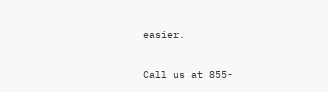easier.

Call us at 855-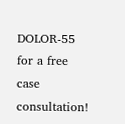DOLOR-55 for a free case consultation!